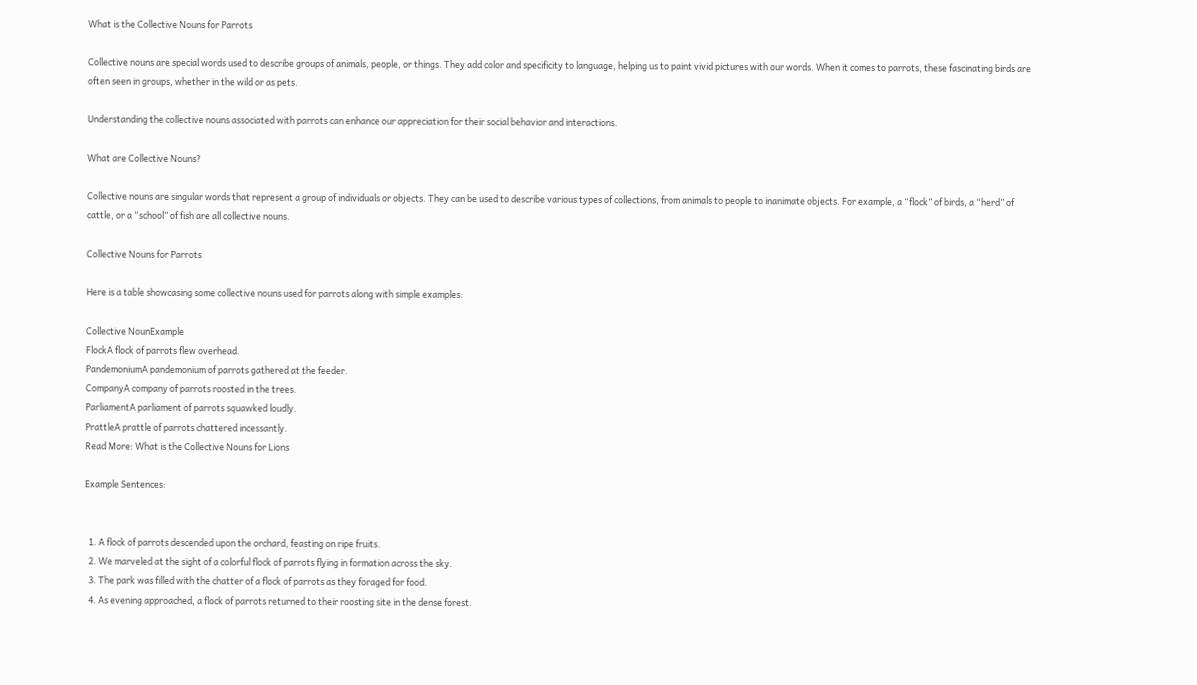What is the Collective Nouns for Parrots

Collective nouns are special words used to describe groups of animals, people, or things. They add color and specificity to language, helping us to paint vivid pictures with our words. When it comes to parrots, these fascinating birds are often seen in groups, whether in the wild or as pets.

Understanding the collective nouns associated with parrots can enhance our appreciation for their social behavior and interactions.

What are Collective Nouns?

Collective nouns are singular words that represent a group of individuals or objects. They can be used to describe various types of collections, from animals to people to inanimate objects. For example, a “flock” of birds, a “herd” of cattle, or a “school” of fish are all collective nouns.

Collective Nouns for Parrots

Here is a table showcasing some collective nouns used for parrots along with simple examples:

Collective NounExample
FlockA flock of parrots flew overhead.
PandemoniumA pandemonium of parrots gathered at the feeder.
CompanyA company of parrots roosted in the trees.
ParliamentA parliament of parrots squawked loudly.
PrattleA prattle of parrots chattered incessantly.
Read More: What is the Collective Nouns for Lions

Example Sentences:


  1. A flock of parrots descended upon the orchard, feasting on ripe fruits.
  2. We marveled at the sight of a colorful flock of parrots flying in formation across the sky.
  3. The park was filled with the chatter of a flock of parrots as they foraged for food.
  4. As evening approached, a flock of parrots returned to their roosting site in the dense forest.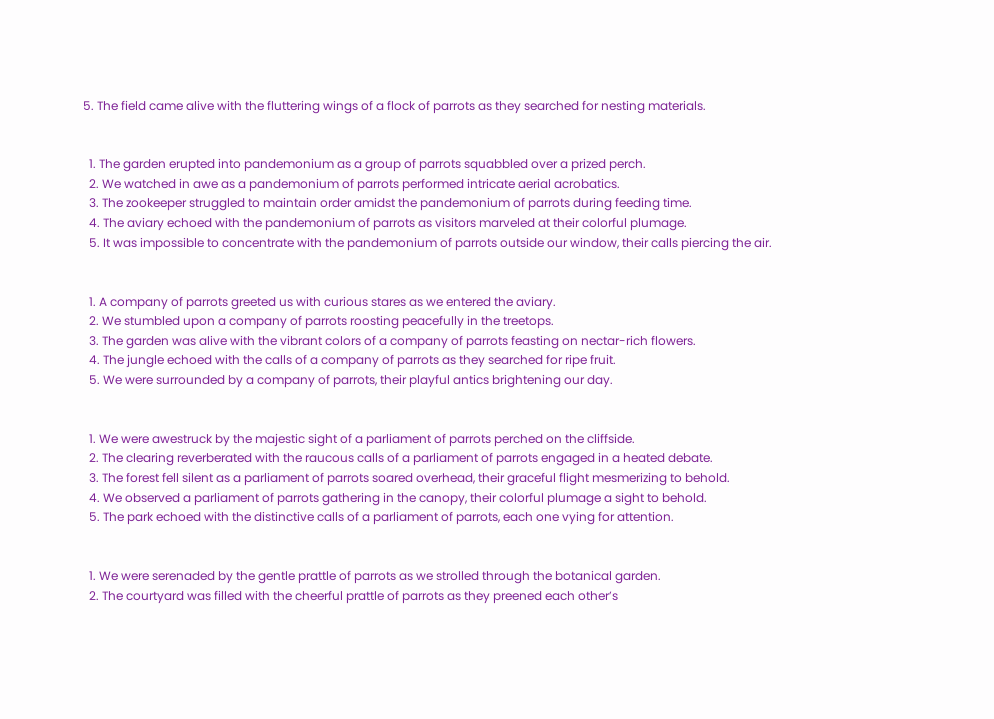5. The field came alive with the fluttering wings of a flock of parrots as they searched for nesting materials.


  1. The garden erupted into pandemonium as a group of parrots squabbled over a prized perch.
  2. We watched in awe as a pandemonium of parrots performed intricate aerial acrobatics.
  3. The zookeeper struggled to maintain order amidst the pandemonium of parrots during feeding time.
  4. The aviary echoed with the pandemonium of parrots as visitors marveled at their colorful plumage.
  5. It was impossible to concentrate with the pandemonium of parrots outside our window, their calls piercing the air.


  1. A company of parrots greeted us with curious stares as we entered the aviary.
  2. We stumbled upon a company of parrots roosting peacefully in the treetops.
  3. The garden was alive with the vibrant colors of a company of parrots feasting on nectar-rich flowers.
  4. The jungle echoed with the calls of a company of parrots as they searched for ripe fruit.
  5. We were surrounded by a company of parrots, their playful antics brightening our day.


  1. We were awestruck by the majestic sight of a parliament of parrots perched on the cliffside.
  2. The clearing reverberated with the raucous calls of a parliament of parrots engaged in a heated debate.
  3. The forest fell silent as a parliament of parrots soared overhead, their graceful flight mesmerizing to behold.
  4. We observed a parliament of parrots gathering in the canopy, their colorful plumage a sight to behold.
  5. The park echoed with the distinctive calls of a parliament of parrots, each one vying for attention.


  1. We were serenaded by the gentle prattle of parrots as we strolled through the botanical garden.
  2. The courtyard was filled with the cheerful prattle of parrots as they preened each other’s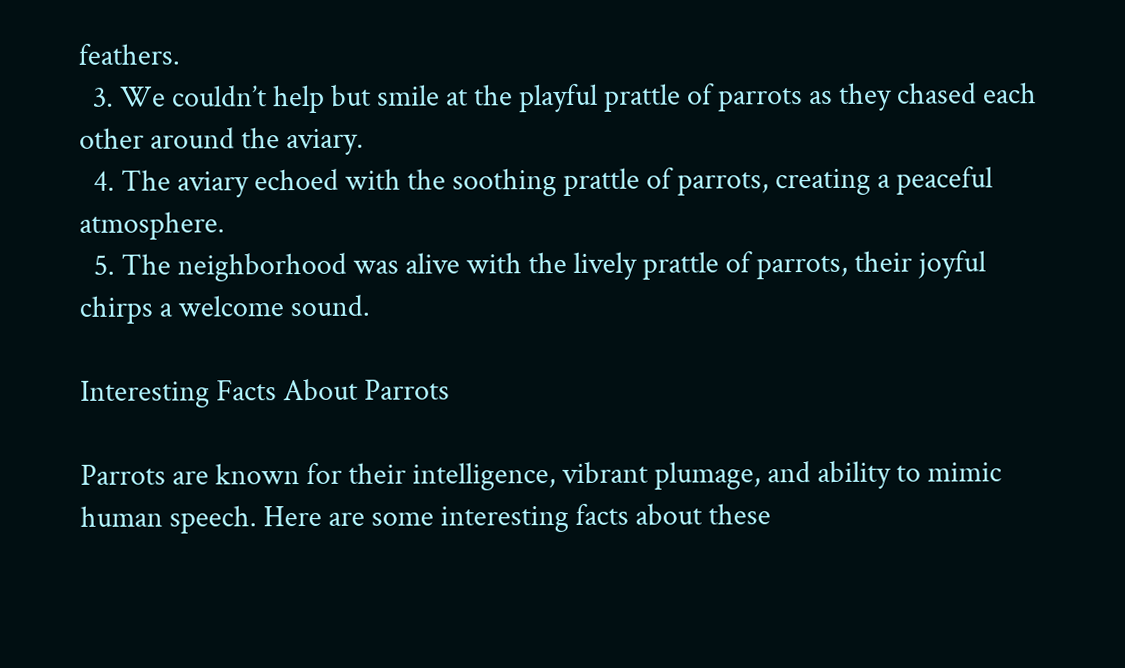feathers.
  3. We couldn’t help but smile at the playful prattle of parrots as they chased each other around the aviary.
  4. The aviary echoed with the soothing prattle of parrots, creating a peaceful atmosphere.
  5. The neighborhood was alive with the lively prattle of parrots, their joyful chirps a welcome sound.

Interesting Facts About Parrots

Parrots are known for their intelligence, vibrant plumage, and ability to mimic human speech. Here are some interesting facts about these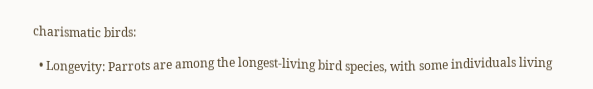charismatic birds:

  • Longevity: Parrots are among the longest-living bird species, with some individuals living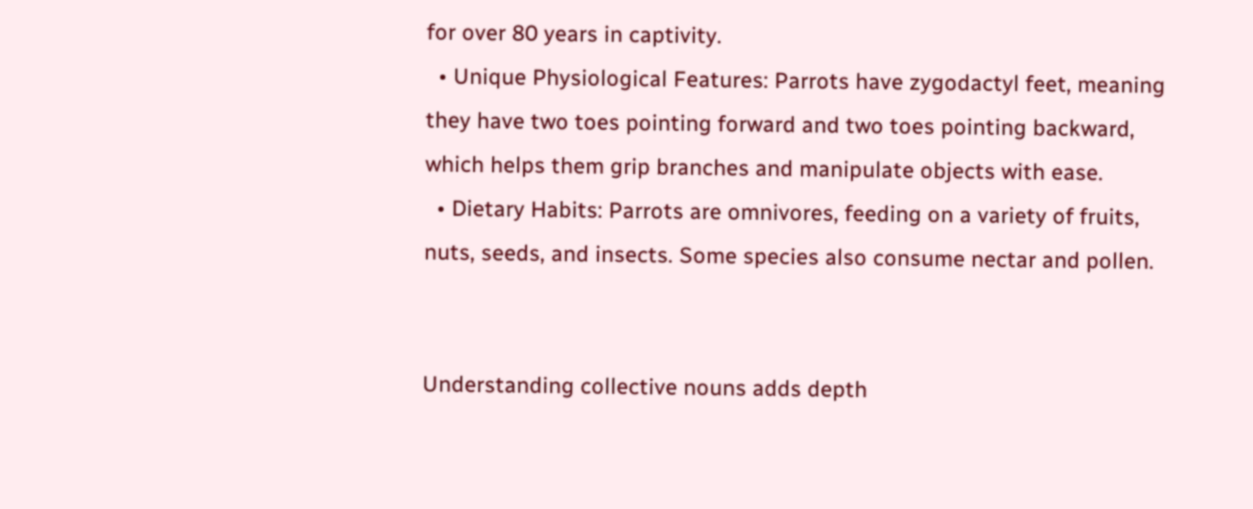for over 80 years in captivity.
  • Unique Physiological Features: Parrots have zygodactyl feet, meaning they have two toes pointing forward and two toes pointing backward, which helps them grip branches and manipulate objects with ease.
  • Dietary Habits: Parrots are omnivores, feeding on a variety of fruits, nuts, seeds, and insects. Some species also consume nectar and pollen.


Understanding collective nouns adds depth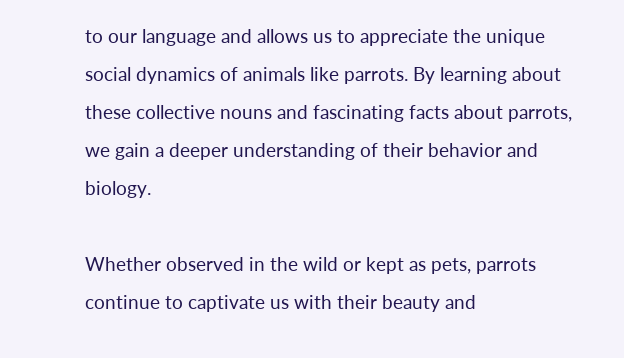to our language and allows us to appreciate the unique social dynamics of animals like parrots. By learning about these collective nouns and fascinating facts about parrots, we gain a deeper understanding of their behavior and biology.

Whether observed in the wild or kept as pets, parrots continue to captivate us with their beauty and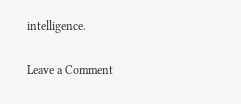intelligence.

Leave a Comment